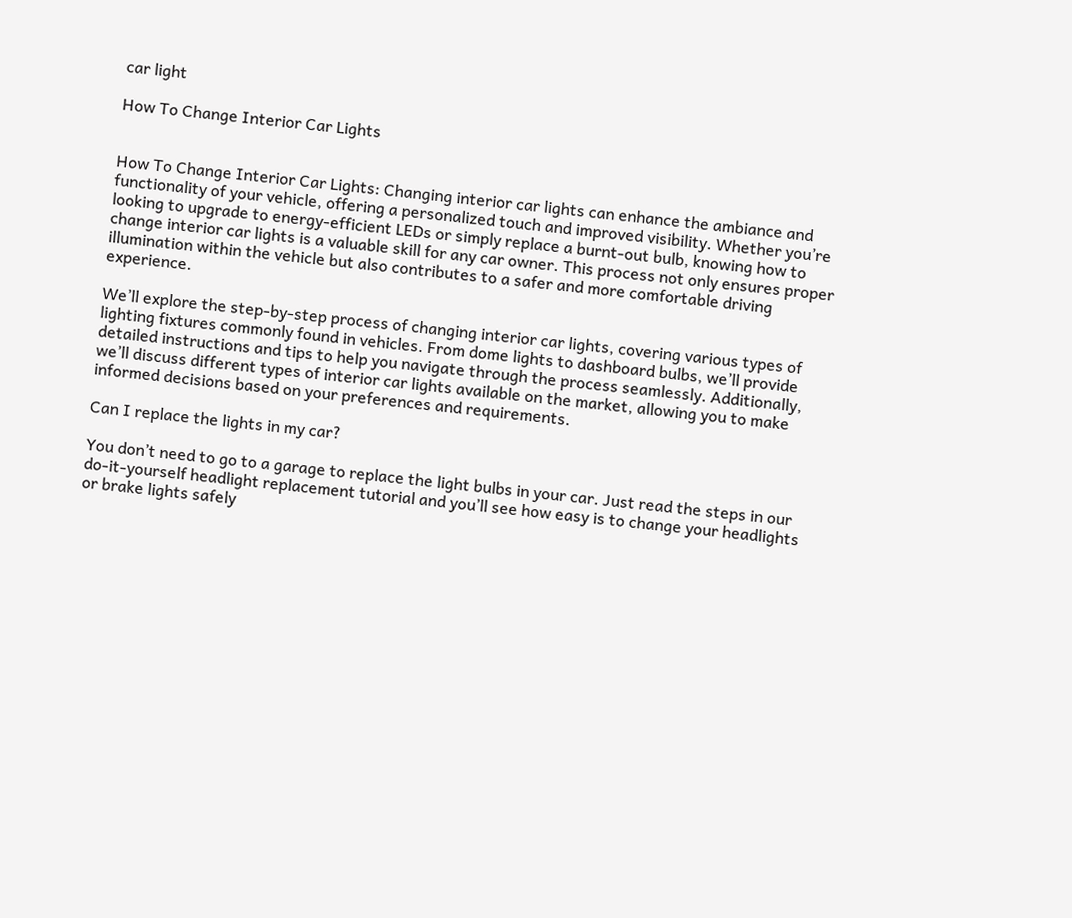car light

How To Change Interior Car Lights


How To Change Interior Car Lights: Changing interior car lights can enhance the ambiance and functionality of your vehicle, offering a personalized touch and improved visibility. Whether you’re looking to upgrade to energy-efficient LEDs or simply replace a burnt-out bulb, knowing how to change interior car lights is a valuable skill for any car owner. This process not only ensures proper illumination within the vehicle but also contributes to a safer and more comfortable driving experience.

We’ll explore the step-by-step process of changing interior car lights, covering various types of lighting fixtures commonly found in vehicles. From dome lights to dashboard bulbs, we’ll provide detailed instructions and tips to help you navigate through the process seamlessly. Additionally, we’ll discuss different types of interior car lights available on the market, allowing you to make informed decisions based on your preferences and requirements.

Can I replace the lights in my car?

You don’t need to go to a garage to replace the light bulbs in your car. Just read the steps in our do-it-yourself headlight replacement tutorial and you’ll see how easy is to change your headlights or brake lights safely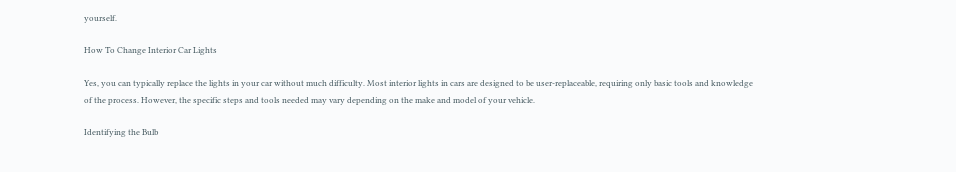yourself.

How To Change Interior Car Lights

Yes, you can typically replace the lights in your car without much difficulty. Most interior lights in cars are designed to be user-replaceable, requiring only basic tools and knowledge of the process. However, the specific steps and tools needed may vary depending on the make and model of your vehicle.

Identifying the Bulb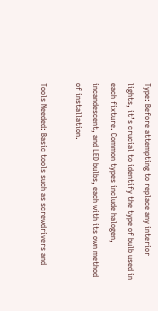Type: Before attempting to replace any interior lights, it’s crucial to identify the type of bulb used in each fixture. Common types include halogen, incandescent, and LED bulbs, each with its own method of installation.

Tools Needed: Basic tools such as screwdrivers and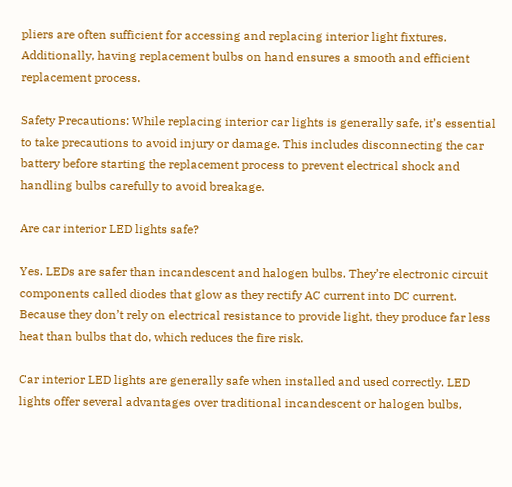pliers are often sufficient for accessing and replacing interior light fixtures. Additionally, having replacement bulbs on hand ensures a smooth and efficient replacement process.

Safety Precautions: While replacing interior car lights is generally safe, it’s essential to take precautions to avoid injury or damage. This includes disconnecting the car battery before starting the replacement process to prevent electrical shock and handling bulbs carefully to avoid breakage.

Are car interior LED lights safe?

Yes. LEDs are safer than incandescent and halogen bulbs. They’re electronic circuit components called diodes that glow as they rectify AC current into DC current. Because they don’t rely on electrical resistance to provide light, they produce far less heat than bulbs that do, which reduces the fire risk.

Car interior LED lights are generally safe when installed and used correctly. LED lights offer several advantages over traditional incandescent or halogen bulbs,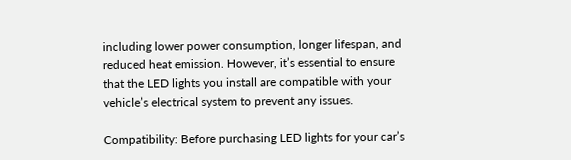including lower power consumption, longer lifespan, and reduced heat emission. However, it’s essential to ensure that the LED lights you install are compatible with your vehicle’s electrical system to prevent any issues.

Compatibility: Before purchasing LED lights for your car’s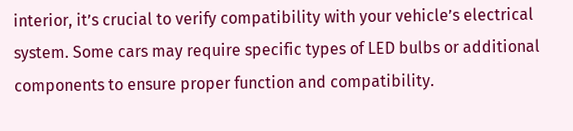interior, it’s crucial to verify compatibility with your vehicle’s electrical system. Some cars may require specific types of LED bulbs or additional components to ensure proper function and compatibility.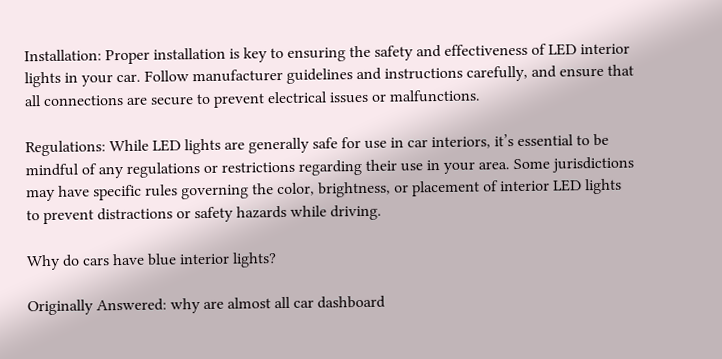Installation: Proper installation is key to ensuring the safety and effectiveness of LED interior lights in your car. Follow manufacturer guidelines and instructions carefully, and ensure that all connections are secure to prevent electrical issues or malfunctions.

Regulations: While LED lights are generally safe for use in car interiors, it’s essential to be mindful of any regulations or restrictions regarding their use in your area. Some jurisdictions may have specific rules governing the color, brightness, or placement of interior LED lights to prevent distractions or safety hazards while driving.

Why do cars have blue interior lights?

Originally Answered: why are almost all car dashboard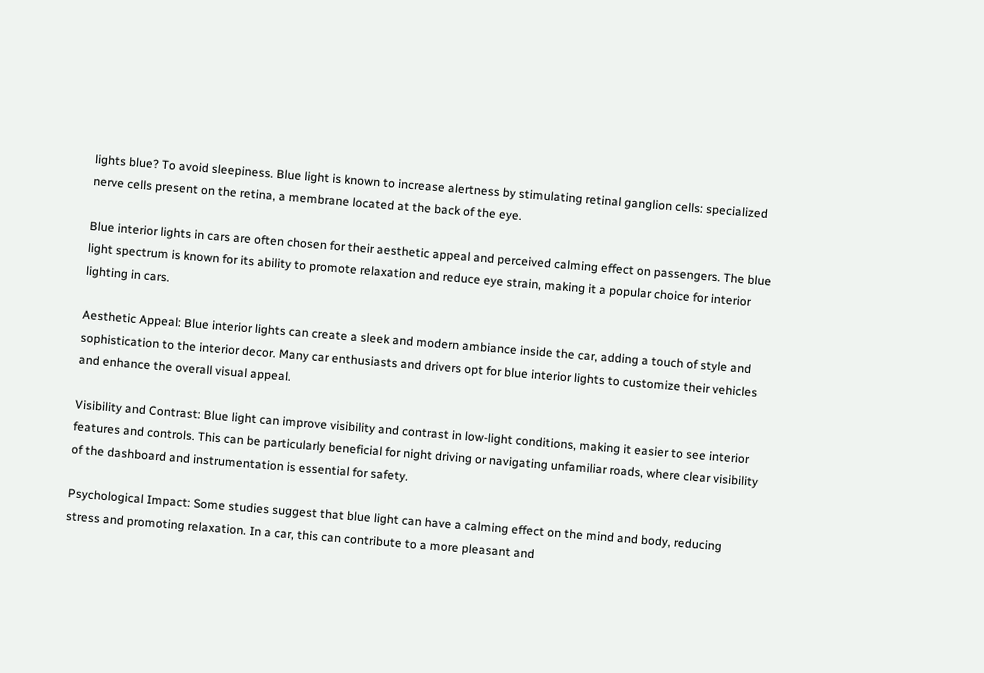lights blue? To avoid sleepiness. Blue light is known to increase alertness by stimulating retinal ganglion cells: specialized nerve cells present on the retina, a membrane located at the back of the eye.

Blue interior lights in cars are often chosen for their aesthetic appeal and perceived calming effect on passengers. The blue light spectrum is known for its ability to promote relaxation and reduce eye strain, making it a popular choice for interior lighting in cars.

Aesthetic Appeal: Blue interior lights can create a sleek and modern ambiance inside the car, adding a touch of style and sophistication to the interior decor. Many car enthusiasts and drivers opt for blue interior lights to customize their vehicles and enhance the overall visual appeal.

Visibility and Contrast: Blue light can improve visibility and contrast in low-light conditions, making it easier to see interior features and controls. This can be particularly beneficial for night driving or navigating unfamiliar roads, where clear visibility of the dashboard and instrumentation is essential for safety.

Psychological Impact: Some studies suggest that blue light can have a calming effect on the mind and body, reducing stress and promoting relaxation. In a car, this can contribute to a more pleasant and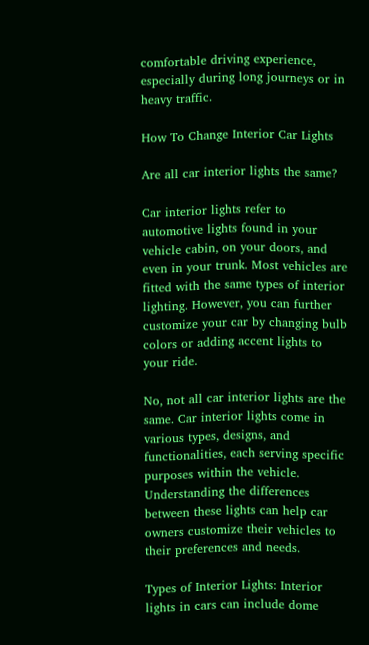comfortable driving experience, especially during long journeys or in heavy traffic.

How To Change Interior Car Lights

Are all car interior lights the same?

Car interior lights refer to automotive lights found in your vehicle cabin, on your doors, and even in your trunk. Most vehicles are fitted with the same types of interior lighting. However, you can further customize your car by changing bulb colors or adding accent lights to your ride.

No, not all car interior lights are the same. Car interior lights come in various types, designs, and functionalities, each serving specific purposes within the vehicle. Understanding the differences between these lights can help car owners customize their vehicles to their preferences and needs.

Types of Interior Lights: Interior lights in cars can include dome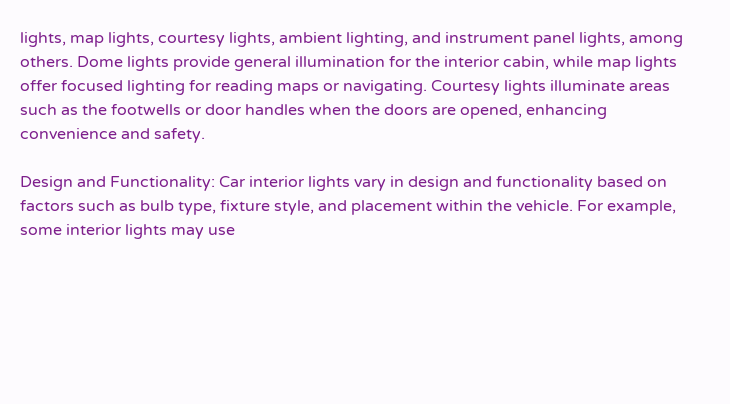lights, map lights, courtesy lights, ambient lighting, and instrument panel lights, among others. Dome lights provide general illumination for the interior cabin, while map lights offer focused lighting for reading maps or navigating. Courtesy lights illuminate areas such as the footwells or door handles when the doors are opened, enhancing convenience and safety.

Design and Functionality: Car interior lights vary in design and functionality based on factors such as bulb type, fixture style, and placement within the vehicle. For example, some interior lights may use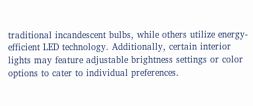traditional incandescent bulbs, while others utilize energy-efficient LED technology. Additionally, certain interior lights may feature adjustable brightness settings or color options to cater to individual preferences.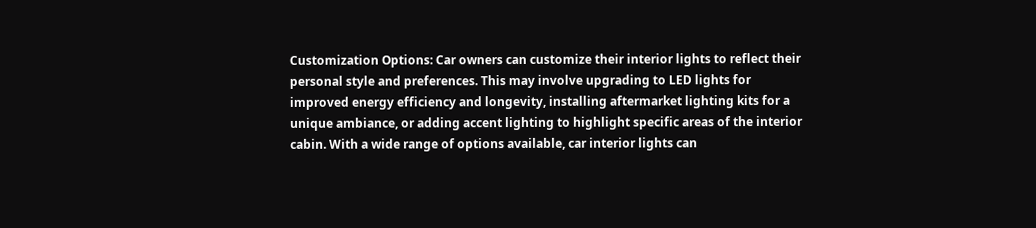Customization Options: Car owners can customize their interior lights to reflect their personal style and preferences. This may involve upgrading to LED lights for improved energy efficiency and longevity, installing aftermarket lighting kits for a unique ambiance, or adding accent lighting to highlight specific areas of the interior cabin. With a wide range of options available, car interior lights can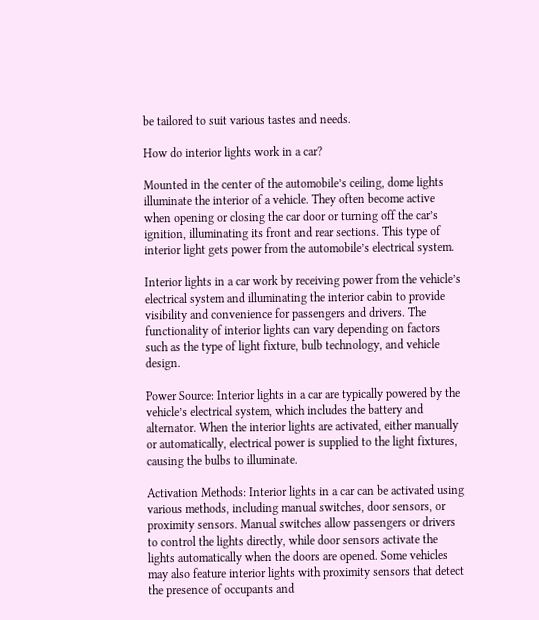be tailored to suit various tastes and needs.

How do interior lights work in a car?

Mounted in the center of the automobile’s ceiling, dome lights illuminate the interior of a vehicle. They often become active when opening or closing the car door or turning off the car’s ignition, illuminating its front and rear sections. This type of interior light gets power from the automobile’s electrical system.

Interior lights in a car work by receiving power from the vehicle’s electrical system and illuminating the interior cabin to provide visibility and convenience for passengers and drivers. The functionality of interior lights can vary depending on factors such as the type of light fixture, bulb technology, and vehicle design.

Power Source: Interior lights in a car are typically powered by the vehicle’s electrical system, which includes the battery and alternator. When the interior lights are activated, either manually or automatically, electrical power is supplied to the light fixtures, causing the bulbs to illuminate.

Activation Methods: Interior lights in a car can be activated using various methods, including manual switches, door sensors, or proximity sensors. Manual switches allow passengers or drivers to control the lights directly, while door sensors activate the lights automatically when the doors are opened. Some vehicles may also feature interior lights with proximity sensors that detect the presence of occupants and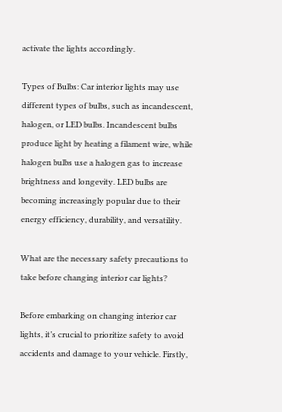activate the lights accordingly.

Types of Bulbs: Car interior lights may use different types of bulbs, such as incandescent, halogen, or LED bulbs. Incandescent bulbs produce light by heating a filament wire, while halogen bulbs use a halogen gas to increase brightness and longevity. LED bulbs are becoming increasingly popular due to their energy efficiency, durability, and versatility.

What are the necessary safety precautions to take before changing interior car lights?

Before embarking on changing interior car lights, it’s crucial to prioritize safety to avoid accidents and damage to your vehicle. Firstly,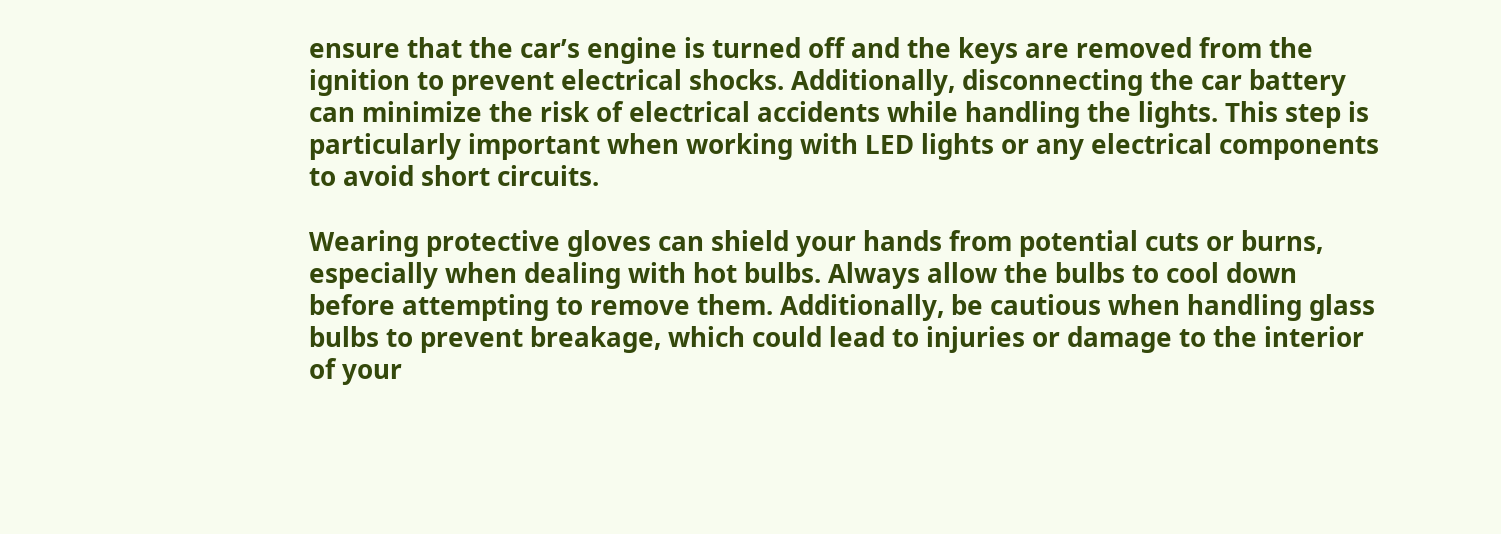ensure that the car’s engine is turned off and the keys are removed from the ignition to prevent electrical shocks. Additionally, disconnecting the car battery can minimize the risk of electrical accidents while handling the lights. This step is particularly important when working with LED lights or any electrical components to avoid short circuits.

Wearing protective gloves can shield your hands from potential cuts or burns, especially when dealing with hot bulbs. Always allow the bulbs to cool down before attempting to remove them. Additionally, be cautious when handling glass bulbs to prevent breakage, which could lead to injuries or damage to the interior of your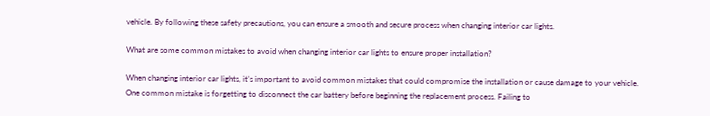vehicle. By following these safety precautions, you can ensure a smooth and secure process when changing interior car lights.

What are some common mistakes to avoid when changing interior car lights to ensure proper installation?

When changing interior car lights, it’s important to avoid common mistakes that could compromise the installation or cause damage to your vehicle. One common mistake is forgetting to disconnect the car battery before beginning the replacement process. Failing to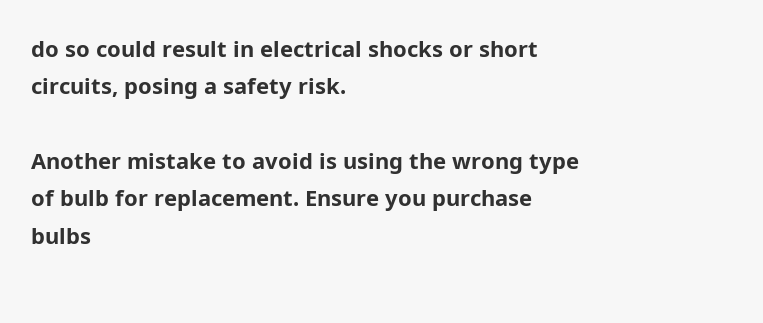do so could result in electrical shocks or short circuits, posing a safety risk.

Another mistake to avoid is using the wrong type of bulb for replacement. Ensure you purchase bulbs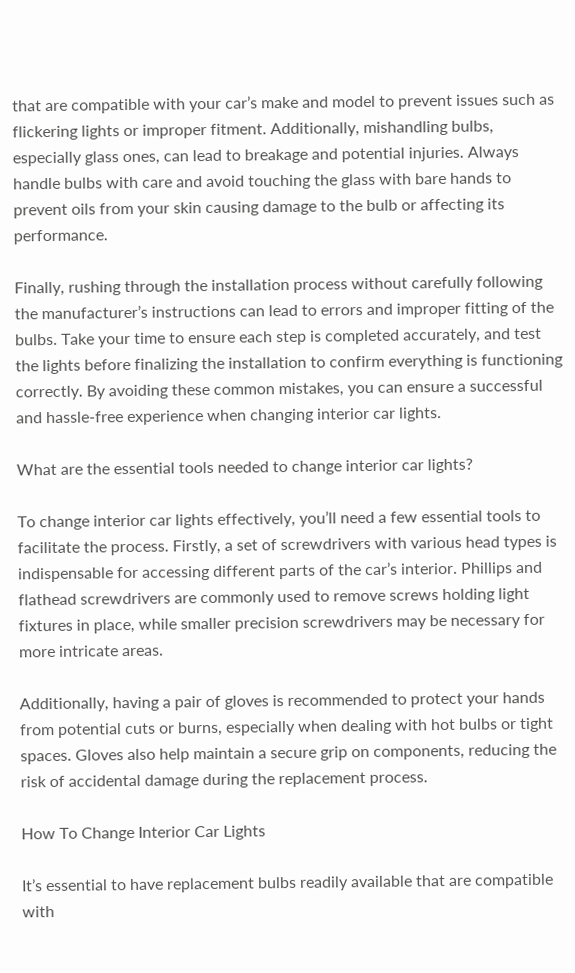that are compatible with your car’s make and model to prevent issues such as flickering lights or improper fitment. Additionally, mishandling bulbs, especially glass ones, can lead to breakage and potential injuries. Always handle bulbs with care and avoid touching the glass with bare hands to prevent oils from your skin causing damage to the bulb or affecting its performance.

Finally, rushing through the installation process without carefully following the manufacturer’s instructions can lead to errors and improper fitting of the bulbs. Take your time to ensure each step is completed accurately, and test the lights before finalizing the installation to confirm everything is functioning correctly. By avoiding these common mistakes, you can ensure a successful and hassle-free experience when changing interior car lights.

What are the essential tools needed to change interior car lights?

To change interior car lights effectively, you’ll need a few essential tools to facilitate the process. Firstly, a set of screwdrivers with various head types is indispensable for accessing different parts of the car’s interior. Phillips and flathead screwdrivers are commonly used to remove screws holding light fixtures in place, while smaller precision screwdrivers may be necessary for more intricate areas.

Additionally, having a pair of gloves is recommended to protect your hands from potential cuts or burns, especially when dealing with hot bulbs or tight spaces. Gloves also help maintain a secure grip on components, reducing the risk of accidental damage during the replacement process.

How To Change Interior Car Lights

It’s essential to have replacement bulbs readily available that are compatible with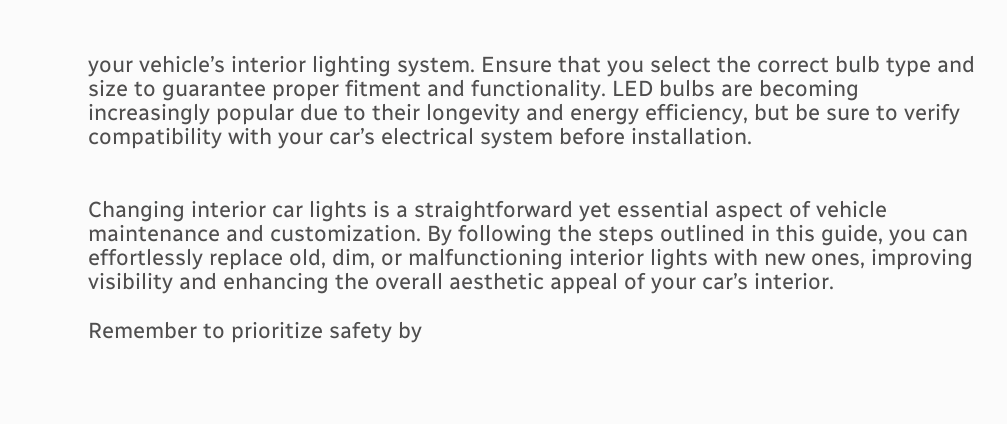your vehicle’s interior lighting system. Ensure that you select the correct bulb type and size to guarantee proper fitment and functionality. LED bulbs are becoming increasingly popular due to their longevity and energy efficiency, but be sure to verify compatibility with your car’s electrical system before installation.


Changing interior car lights is a straightforward yet essential aspect of vehicle maintenance and customization. By following the steps outlined in this guide, you can effortlessly replace old, dim, or malfunctioning interior lights with new ones, improving visibility and enhancing the overall aesthetic appeal of your car’s interior.

Remember to prioritize safety by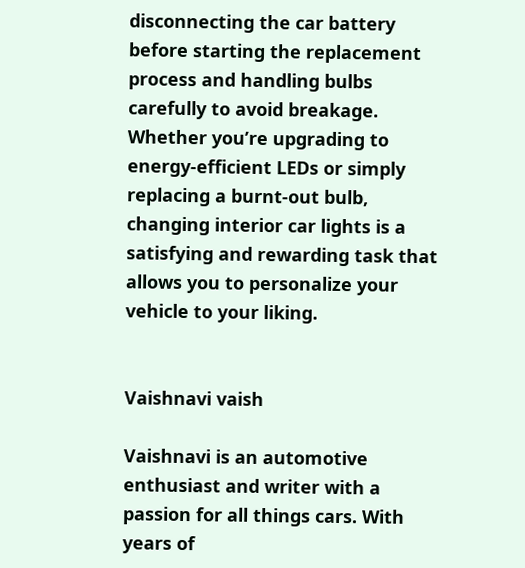disconnecting the car battery before starting the replacement process and handling bulbs carefully to avoid breakage. Whether you’re upgrading to energy-efficient LEDs or simply replacing a burnt-out bulb, changing interior car lights is a satisfying and rewarding task that allows you to personalize your vehicle to your liking.


Vaishnavi vaish

Vaishnavi is an automotive enthusiast and writer with a passion for all things cars. With years of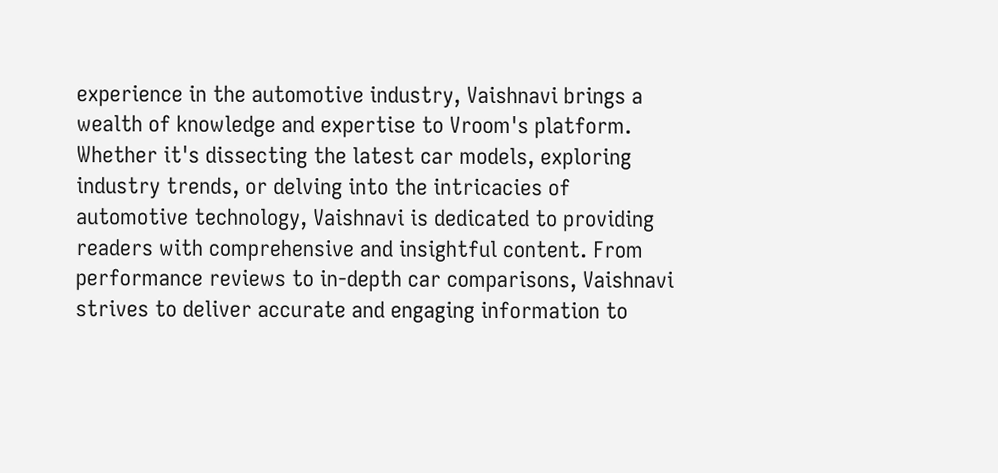experience in the automotive industry, Vaishnavi brings a wealth of knowledge and expertise to Vroom's platform. Whether it's dissecting the latest car models, exploring industry trends, or delving into the intricacies of automotive technology, Vaishnavi is dedicated to providing readers with comprehensive and insightful content. From performance reviews to in-depth car comparisons, Vaishnavi strives to deliver accurate and engaging information to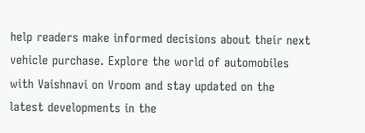help readers make informed decisions about their next vehicle purchase. Explore the world of automobiles with Vaishnavi on Vroom and stay updated on the latest developments in the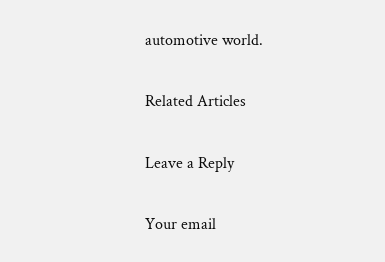automotive world.

Related Articles

Leave a Reply

Your email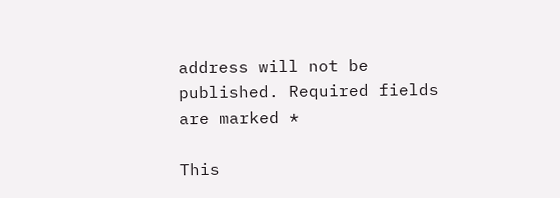address will not be published. Required fields are marked *

This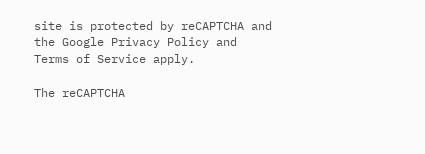site is protected by reCAPTCHA and the Google Privacy Policy and Terms of Service apply.

The reCAPTCHA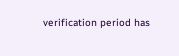verification period has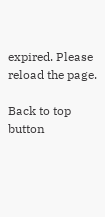expired. Please reload the page.

Back to top button